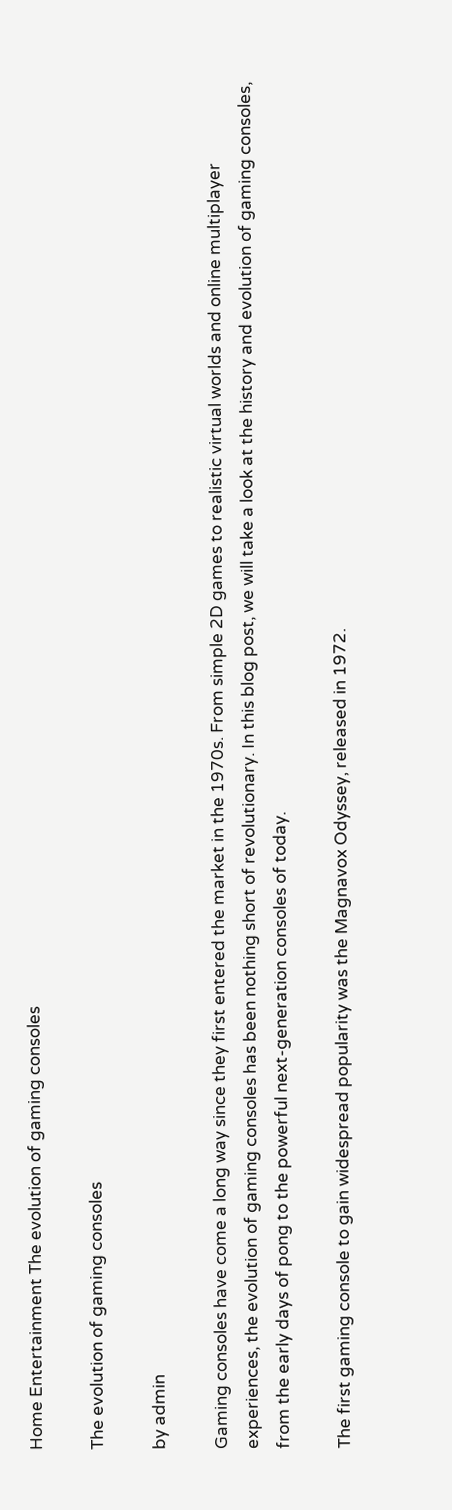Home Entertainment The evolution of gaming consoles

The evolution of gaming consoles

by admin

Gaming consoles have come a long way since they first entered the market in the 1970s. From simple 2D games to realistic virtual worlds and online multiplayer experiences, the evolution of gaming consoles has been nothing short of revolutionary. In this blog post, we will take a look at the history and evolution of gaming consoles, from the early days of pong to the powerful next-generation consoles of today.

The first gaming console to gain widespread popularity was the Magnavox Odyssey, released in 1972.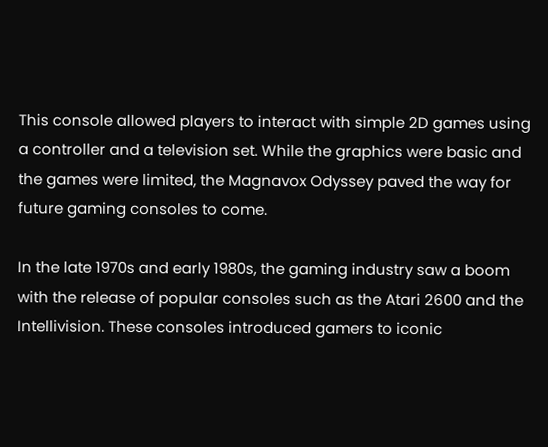This console allowed players to interact with simple 2D games using a controller and a television set. While the graphics were basic and the games were limited, the Magnavox Odyssey paved the way for future gaming consoles to come.

In the late 1970s and early 1980s, the gaming industry saw a boom with the release of popular consoles such as the Atari 2600 and the Intellivision. These consoles introduced gamers to iconic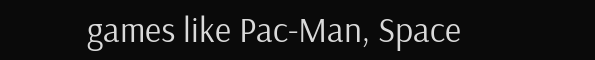games like Pac-Man, Space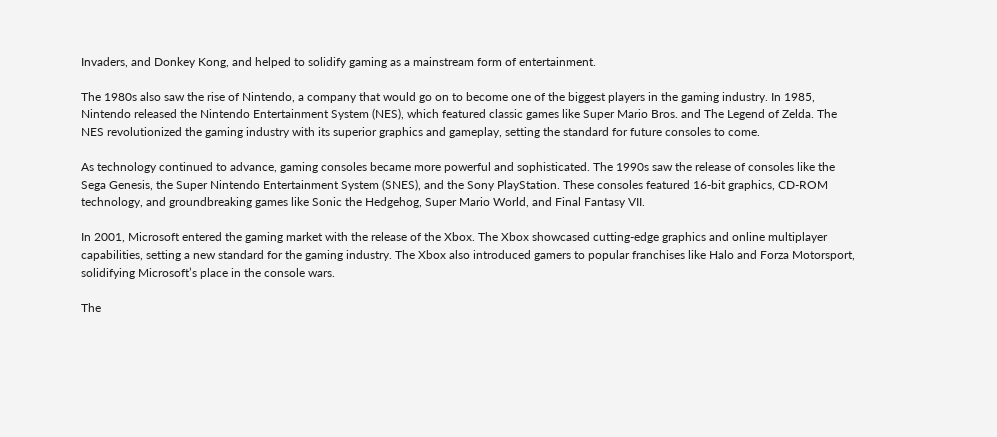Invaders, and Donkey Kong, and helped to solidify gaming as a mainstream form of entertainment.

The 1980s also saw the rise of Nintendo, a company that would go on to become one of the biggest players in the gaming industry. In 1985, Nintendo released the Nintendo Entertainment System (NES), which featured classic games like Super Mario Bros. and The Legend of Zelda. The NES revolutionized the gaming industry with its superior graphics and gameplay, setting the standard for future consoles to come.

As technology continued to advance, gaming consoles became more powerful and sophisticated. The 1990s saw the release of consoles like the Sega Genesis, the Super Nintendo Entertainment System (SNES), and the Sony PlayStation. These consoles featured 16-bit graphics, CD-ROM technology, and groundbreaking games like Sonic the Hedgehog, Super Mario World, and Final Fantasy VII.

In 2001, Microsoft entered the gaming market with the release of the Xbox. The Xbox showcased cutting-edge graphics and online multiplayer capabilities, setting a new standard for the gaming industry. The Xbox also introduced gamers to popular franchises like Halo and Forza Motorsport, solidifying Microsoft’s place in the console wars.

The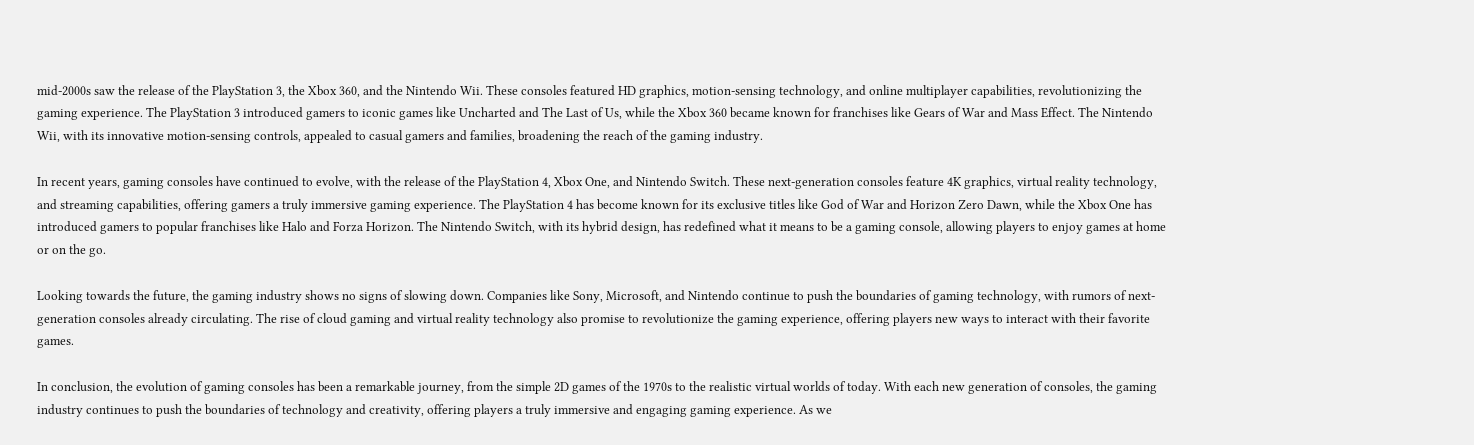mid-2000s saw the release of the PlayStation 3, the Xbox 360, and the Nintendo Wii. These consoles featured HD graphics, motion-sensing technology, and online multiplayer capabilities, revolutionizing the gaming experience. The PlayStation 3 introduced gamers to iconic games like Uncharted and The Last of Us, while the Xbox 360 became known for franchises like Gears of War and Mass Effect. The Nintendo Wii, with its innovative motion-sensing controls, appealed to casual gamers and families, broadening the reach of the gaming industry.

In recent years, gaming consoles have continued to evolve, with the release of the PlayStation 4, Xbox One, and Nintendo Switch. These next-generation consoles feature 4K graphics, virtual reality technology, and streaming capabilities, offering gamers a truly immersive gaming experience. The PlayStation 4 has become known for its exclusive titles like God of War and Horizon Zero Dawn, while the Xbox One has introduced gamers to popular franchises like Halo and Forza Horizon. The Nintendo Switch, with its hybrid design, has redefined what it means to be a gaming console, allowing players to enjoy games at home or on the go.

Looking towards the future, the gaming industry shows no signs of slowing down. Companies like Sony, Microsoft, and Nintendo continue to push the boundaries of gaming technology, with rumors of next-generation consoles already circulating. The rise of cloud gaming and virtual reality technology also promise to revolutionize the gaming experience, offering players new ways to interact with their favorite games.

In conclusion, the evolution of gaming consoles has been a remarkable journey, from the simple 2D games of the 1970s to the realistic virtual worlds of today. With each new generation of consoles, the gaming industry continues to push the boundaries of technology and creativity, offering players a truly immersive and engaging gaming experience. As we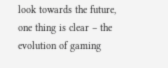look towards the future, one thing is clear – the evolution of gaming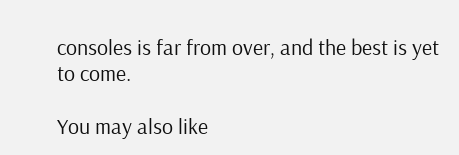consoles is far from over, and the best is yet to come.

You may also like